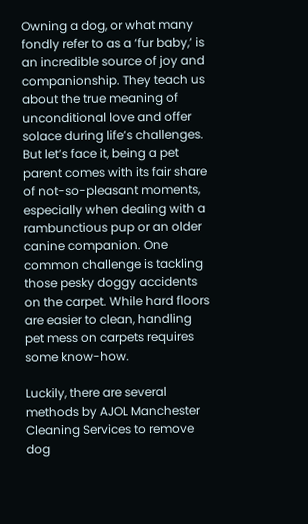Owning a dog, or what many fondly refer to as a ‘fur baby,’ is an incredible source of joy and companionship. They teach us about the true meaning of unconditional love and offer solace during life’s challenges. But let’s face it, being a pet parent comes with its fair share of not-so-pleasant moments, especially when dealing with a rambunctious pup or an older canine companion. One common challenge is tackling those pesky doggy accidents on the carpet. While hard floors are easier to clean, handling pet mess on carpets requires some know-how.

Luckily, there are several methods by AJOL Manchester Cleaning Services to remove dog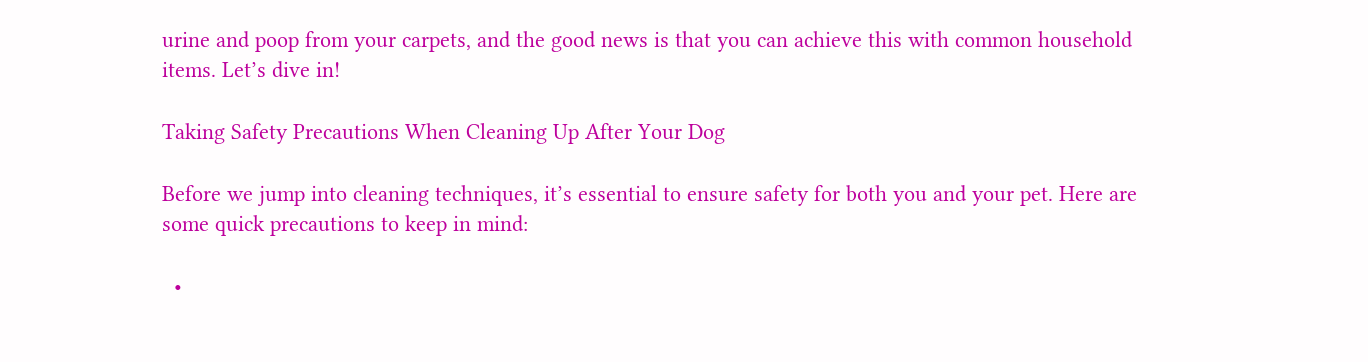urine and poop from your carpets, and the good news is that you can achieve this with common household items. Let’s dive in!

Taking Safety Precautions When Cleaning Up After Your Dog

Before we jump into cleaning techniques, it’s essential to ensure safety for both you and your pet. Here are some quick precautions to keep in mind:

  •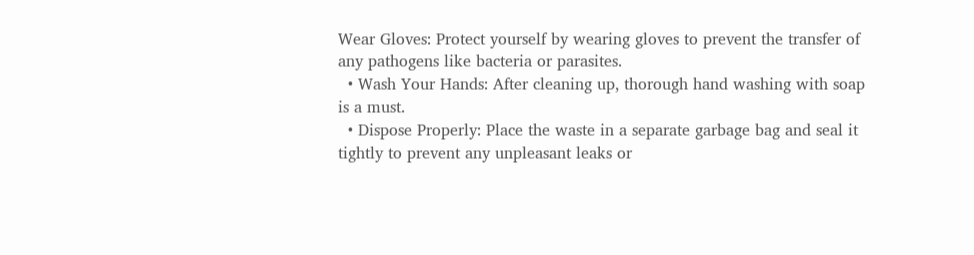Wear Gloves: Protect yourself by wearing gloves to prevent the transfer of any pathogens like bacteria or parasites.
  • Wash Your Hands: After cleaning up, thorough hand washing with soap is a must.
  • Dispose Properly: Place the waste in a separate garbage bag and seal it tightly to prevent any unpleasant leaks or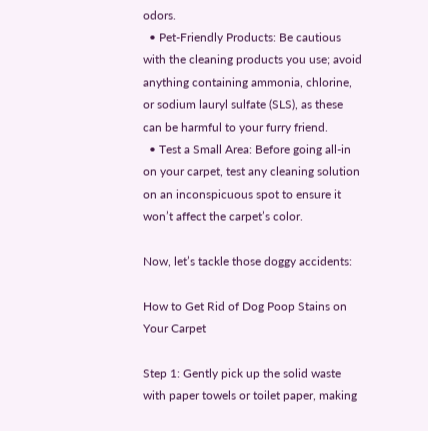odors.
  • Pet-Friendly Products: Be cautious with the cleaning products you use; avoid anything containing ammonia, chlorine, or sodium lauryl sulfate (SLS), as these can be harmful to your furry friend.
  • Test a Small Area: Before going all-in on your carpet, test any cleaning solution on an inconspicuous spot to ensure it won’t affect the carpet’s color.

Now, let’s tackle those doggy accidents:

How to Get Rid of Dog Poop Stains on Your Carpet

Step 1: Gently pick up the solid waste with paper towels or toilet paper, making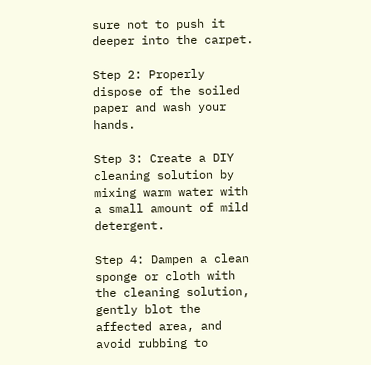sure not to push it deeper into the carpet.

Step 2: Properly dispose of the soiled paper and wash your hands.

Step 3: Create a DIY cleaning solution by mixing warm water with a small amount of mild detergent.

Step 4: Dampen a clean sponge or cloth with the cleaning solution, gently blot the affected area, and avoid rubbing to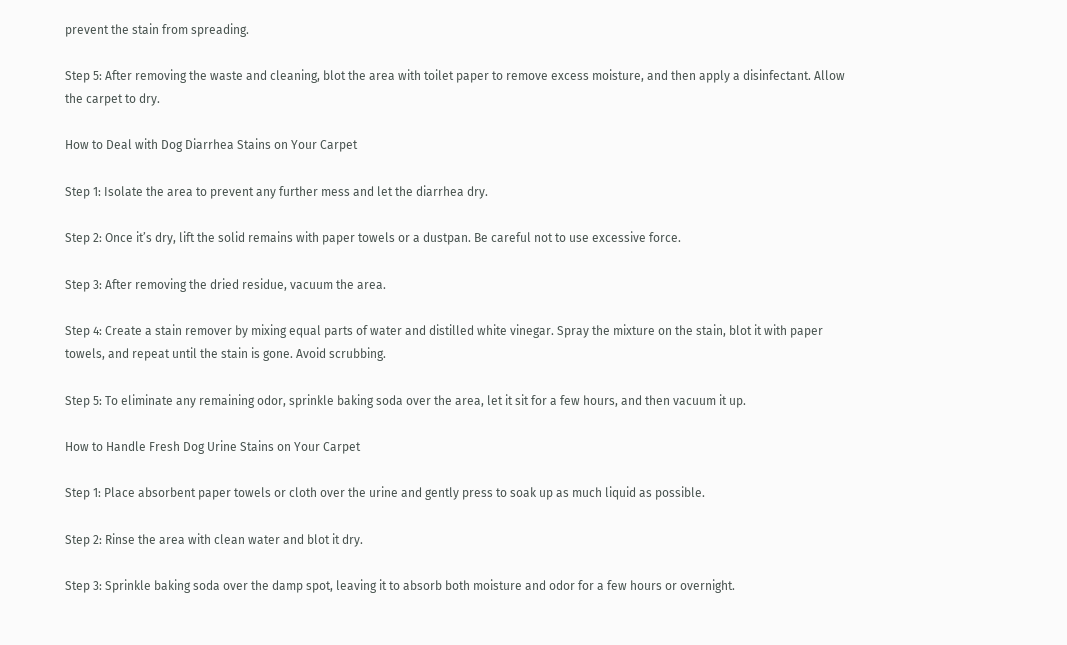prevent the stain from spreading.

Step 5: After removing the waste and cleaning, blot the area with toilet paper to remove excess moisture, and then apply a disinfectant. Allow the carpet to dry.

How to Deal with Dog Diarrhea Stains on Your Carpet

Step 1: Isolate the area to prevent any further mess and let the diarrhea dry.

Step 2: Once it’s dry, lift the solid remains with paper towels or a dustpan. Be careful not to use excessive force.

Step 3: After removing the dried residue, vacuum the area.

Step 4: Create a stain remover by mixing equal parts of water and distilled white vinegar. Spray the mixture on the stain, blot it with paper towels, and repeat until the stain is gone. Avoid scrubbing.

Step 5: To eliminate any remaining odor, sprinkle baking soda over the area, let it sit for a few hours, and then vacuum it up.

How to Handle Fresh Dog Urine Stains on Your Carpet

Step 1: Place absorbent paper towels or cloth over the urine and gently press to soak up as much liquid as possible.

Step 2: Rinse the area with clean water and blot it dry.

Step 3: Sprinkle baking soda over the damp spot, leaving it to absorb both moisture and odor for a few hours or overnight.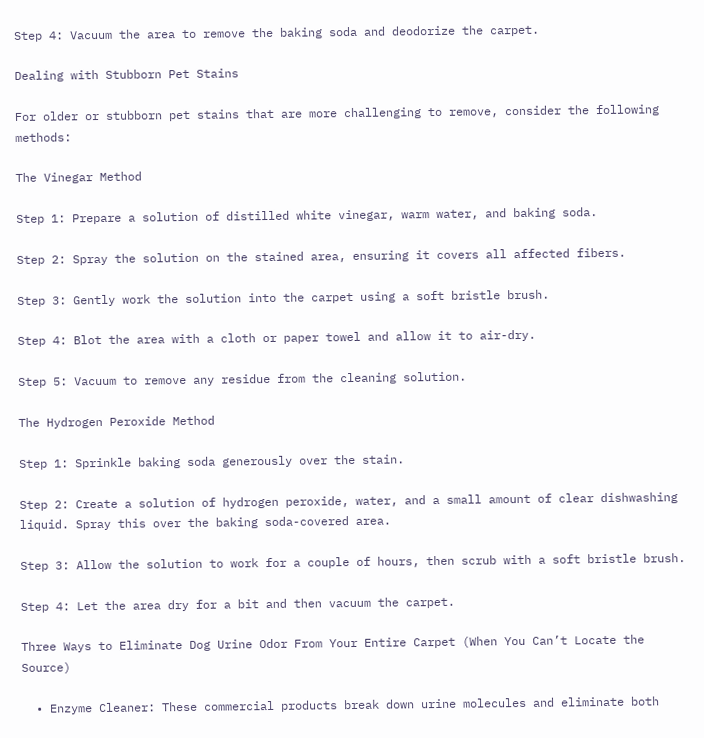Step 4: Vacuum the area to remove the baking soda and deodorize the carpet.

Dealing with Stubborn Pet Stains

For older or stubborn pet stains that are more challenging to remove, consider the following methods:

The Vinegar Method

Step 1: Prepare a solution of distilled white vinegar, warm water, and baking soda.

Step 2: Spray the solution on the stained area, ensuring it covers all affected fibers.

Step 3: Gently work the solution into the carpet using a soft bristle brush.

Step 4: Blot the area with a cloth or paper towel and allow it to air-dry.

Step 5: Vacuum to remove any residue from the cleaning solution.

The Hydrogen Peroxide Method

Step 1: Sprinkle baking soda generously over the stain.

Step 2: Create a solution of hydrogen peroxide, water, and a small amount of clear dishwashing liquid. Spray this over the baking soda-covered area.

Step 3: Allow the solution to work for a couple of hours, then scrub with a soft bristle brush.

Step 4: Let the area dry for a bit and then vacuum the carpet.

Three Ways to Eliminate Dog Urine Odor From Your Entire Carpet (When You Can’t Locate the Source)

  • Enzyme Cleaner: These commercial products break down urine molecules and eliminate both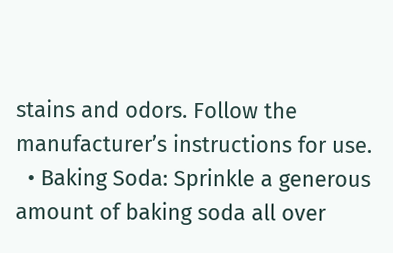stains and odors. Follow the manufacturer’s instructions for use.
  • Baking Soda: Sprinkle a generous amount of baking soda all over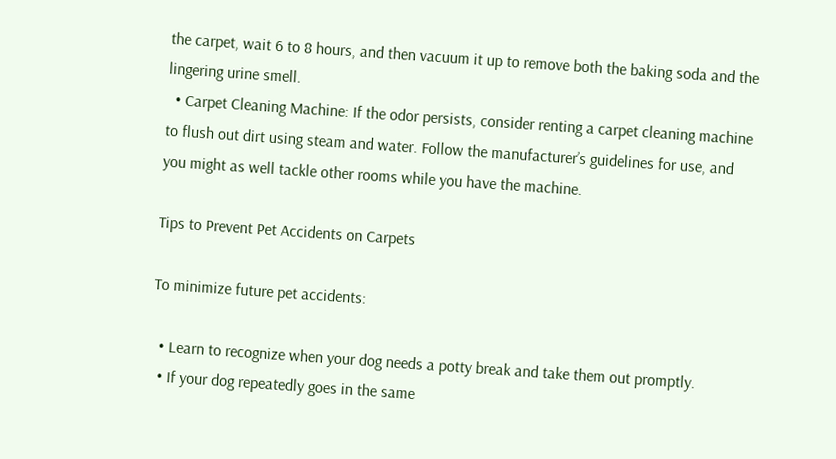the carpet, wait 6 to 8 hours, and then vacuum it up to remove both the baking soda and the lingering urine smell.
  • Carpet Cleaning Machine: If the odor persists, consider renting a carpet cleaning machine to flush out dirt using steam and water. Follow the manufacturer’s guidelines for use, and you might as well tackle other rooms while you have the machine.

Tips to Prevent Pet Accidents on Carpets

To minimize future pet accidents:

  • Learn to recognize when your dog needs a potty break and take them out promptly.
  • If your dog repeatedly goes in the same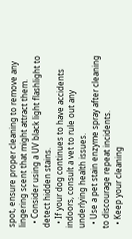spot, ensure proper cleaning to remove any lingering scent that might attract them.
  • Consider using a UV black light flashlight to detect hidden stains.
  • If your dog continues to have accidents indoors, consult a vet to rule out any underlying health issues.
  • Use a pet stain enzyme spray after cleaning to discourage repeat incidents.
  • Keep your cleaning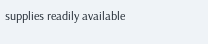supplies readily available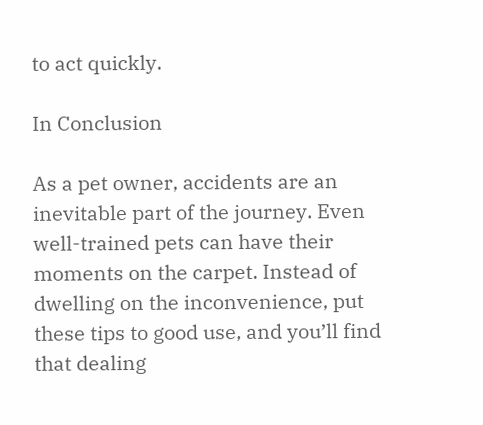to act quickly.

In Conclusion

As a pet owner, accidents are an inevitable part of the journey. Even well-trained pets can have their moments on the carpet. Instead of dwelling on the inconvenience, put these tips to good use, and you’ll find that dealing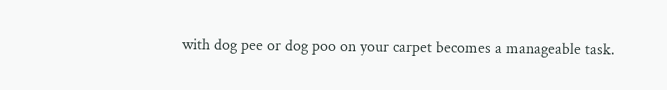with dog pee or dog poo on your carpet becomes a manageable task.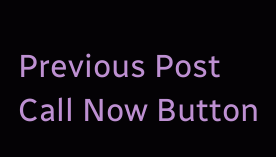Previous Post
Call Now Button